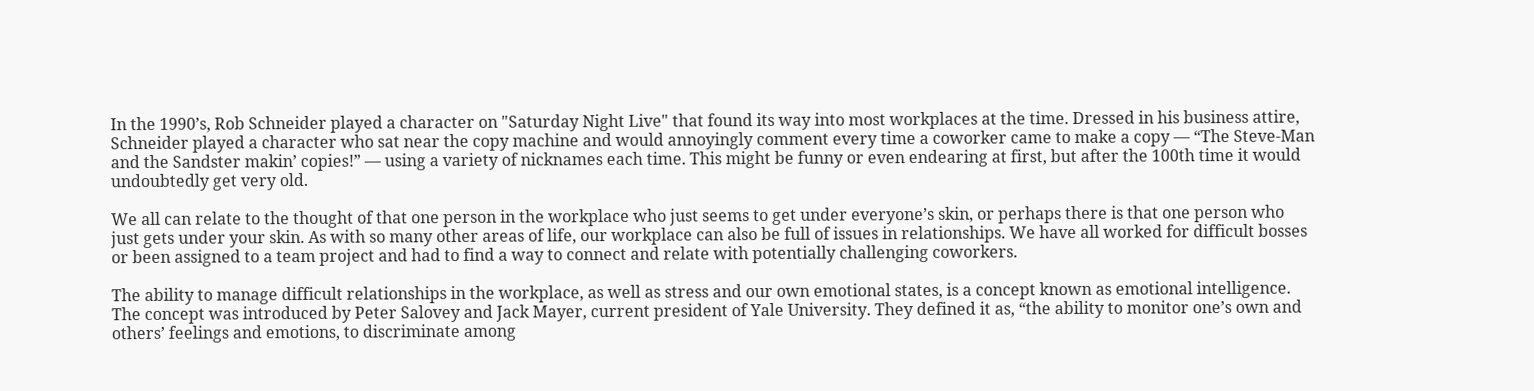In the 1990’s, Rob Schneider played a character on "Saturday Night Live" that found its way into most workplaces at the time. Dressed in his business attire, Schneider played a character who sat near the copy machine and would annoyingly comment every time a coworker came to make a copy — “The Steve-Man and the Sandster makin’ copies!” — using a variety of nicknames each time. This might be funny or even endearing at first, but after the 100th time it would undoubtedly get very old.

We all can relate to the thought of that one person in the workplace who just seems to get under everyone’s skin, or perhaps there is that one person who just gets under your skin. As with so many other areas of life, our workplace can also be full of issues in relationships. We have all worked for difficult bosses or been assigned to a team project and had to find a way to connect and relate with potentially challenging coworkers.

The ability to manage difficult relationships in the workplace, as well as stress and our own emotional states, is a concept known as emotional intelligence. The concept was introduced by Peter Salovey and Jack Mayer, current president of Yale University. They defined it as, “the ability to monitor one’s own and others’ feelings and emotions, to discriminate among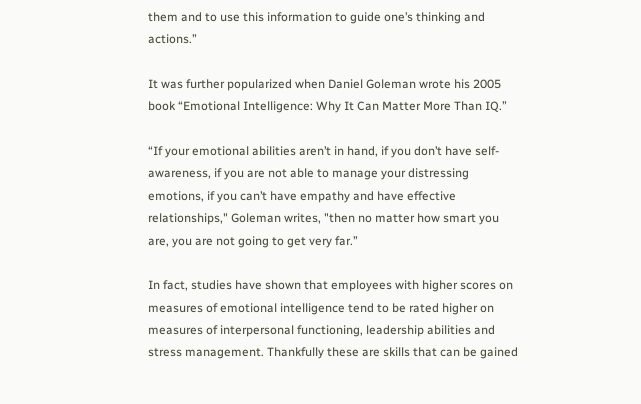them and to use this information to guide one’s thinking and actions.”

It was further popularized when Daniel Goleman wrote his 2005 book “Emotional Intelligence: Why It Can Matter More Than IQ.”

“If your emotional abilities aren’t in hand, if you don’t have self-awareness, if you are not able to manage your distressing emotions, if you can’t have empathy and have effective relationships," Goleman writes, "then no matter how smart you are, you are not going to get very far.”

In fact, studies have shown that employees with higher scores on measures of emotional intelligence tend to be rated higher on measures of interpersonal functioning, leadership abilities and stress management. Thankfully these are skills that can be gained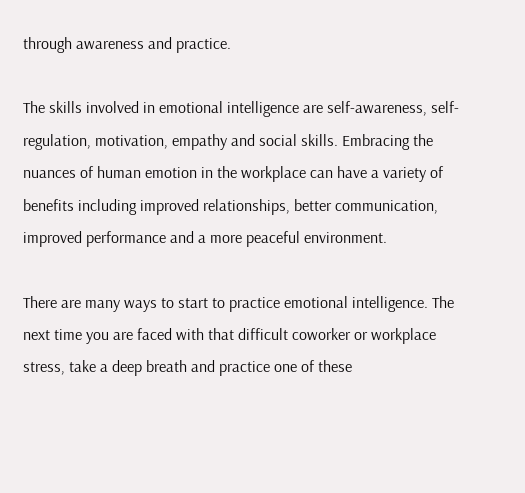through awareness and practice.

The skills involved in emotional intelligence are self-awareness, self-regulation, motivation, empathy and social skills. Embracing the nuances of human emotion in the workplace can have a variety of benefits including improved relationships, better communication, improved performance and a more peaceful environment.

There are many ways to start to practice emotional intelligence. The next time you are faced with that difficult coworker or workplace stress, take a deep breath and practice one of these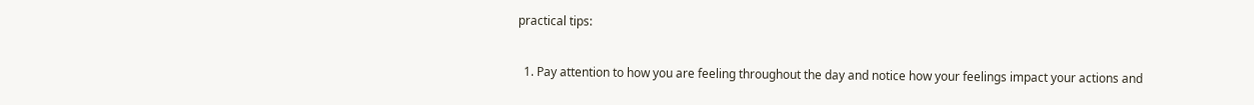practical tips:

  1. Pay attention to how you are feeling throughout the day and notice how your feelings impact your actions and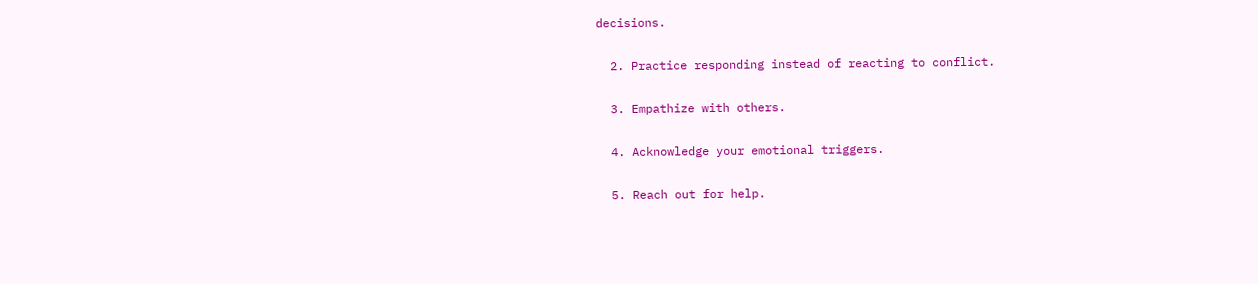decisions.

  2. Practice responding instead of reacting to conflict.

  3. Empathize with others.

  4. Acknowledge your emotional triggers.

  5. Reach out for help.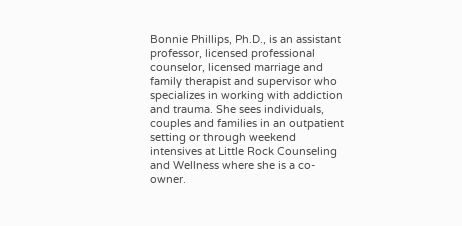Bonnie Phillips, Ph.D., is an assistant professor, licensed professional counselor, licensed marriage and family therapist and supervisor who specializes in working with addiction and trauma. She sees individuals, couples and families in an outpatient setting or through weekend intensives at Little Rock Counseling and Wellness where she is a co-owner.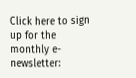Click here to sign up for the monthly e-newsletter: